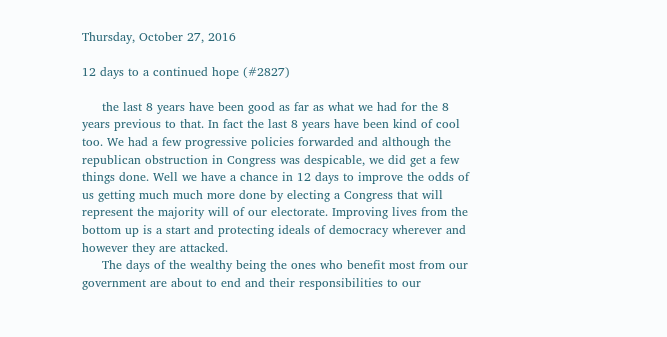Thursday, October 27, 2016

12 days to a continued hope (#2827)

     the last 8 years have been good as far as what we had for the 8 years previous to that. In fact the last 8 years have been kind of cool too. We had a few progressive policies forwarded and although the republican obstruction in Congress was despicable, we did get a few things done. Well we have a chance in 12 days to improve the odds of us getting much much more done by electing a Congress that will represent the majority will of our electorate. Improving lives from the bottom up is a start and protecting ideals of democracy wherever and however they are attacked.
     The days of the wealthy being the ones who benefit most from our government are about to end and their responsibilities to our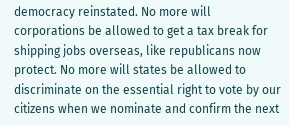democracy reinstated. No more will corporations be allowed to get a tax break for shipping jobs overseas, like republicans now protect. No more will states be allowed to discriminate on the essential right to vote by our citizens when we nominate and confirm the next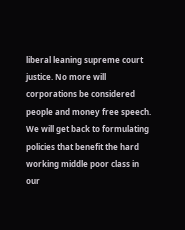liberal leaning supreme court justice. No more will corporations be considered people and money free speech. We will get back to formulating policies that benefit the hard working middle poor class in our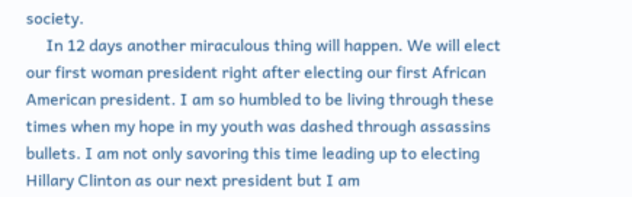society.
     In 12 days another miraculous thing will happen. We will elect our first woman president right after electing our first African American president. I am so humbled to be living through these times when my hope in my youth was dashed through assassins bullets. I am not only savoring this time leading up to electing Hillary Clinton as our next president but I am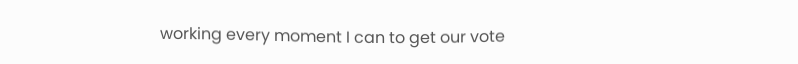working every moment I can to get our vote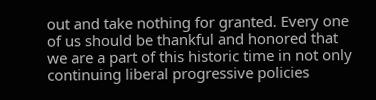out and take nothing for granted. Every one of us should be thankful and honored that we are a part of this historic time in not only continuing liberal progressive policies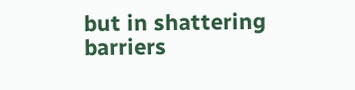but in shattering barriers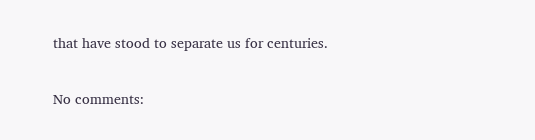that have stood to separate us for centuries.

No comments: